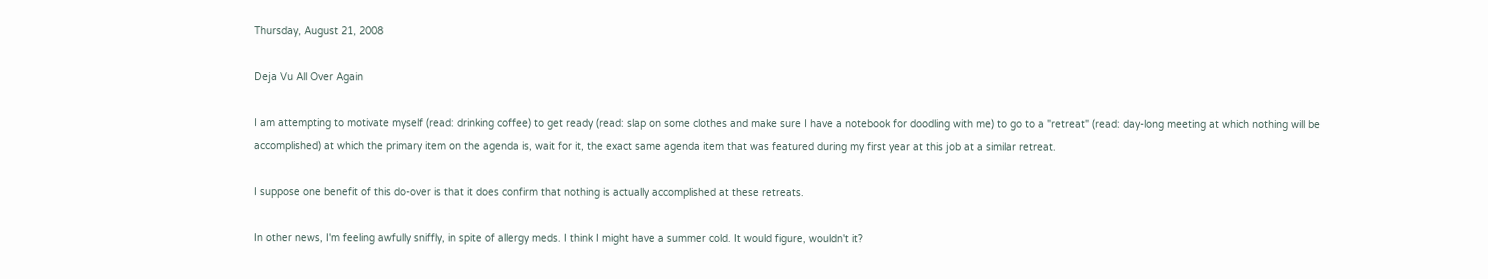Thursday, August 21, 2008

Deja Vu All Over Again

I am attempting to motivate myself (read: drinking coffee) to get ready (read: slap on some clothes and make sure I have a notebook for doodling with me) to go to a "retreat" (read: day-long meeting at which nothing will be accomplished) at which the primary item on the agenda is, wait for it, the exact same agenda item that was featured during my first year at this job at a similar retreat.

I suppose one benefit of this do-over is that it does confirm that nothing is actually accomplished at these retreats.

In other news, I'm feeling awfully sniffly, in spite of allergy meds. I think I might have a summer cold. It would figure, wouldn't it?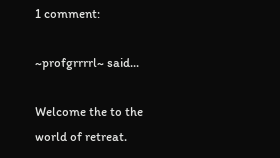1 comment:

~profgrrrrl~ said...

Welcome the to the world of retreat.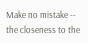Make no mistake -- the closeness to the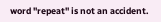word "repeat" is not an accident.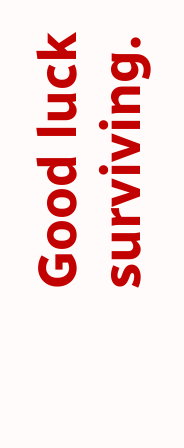Good luck surviving.